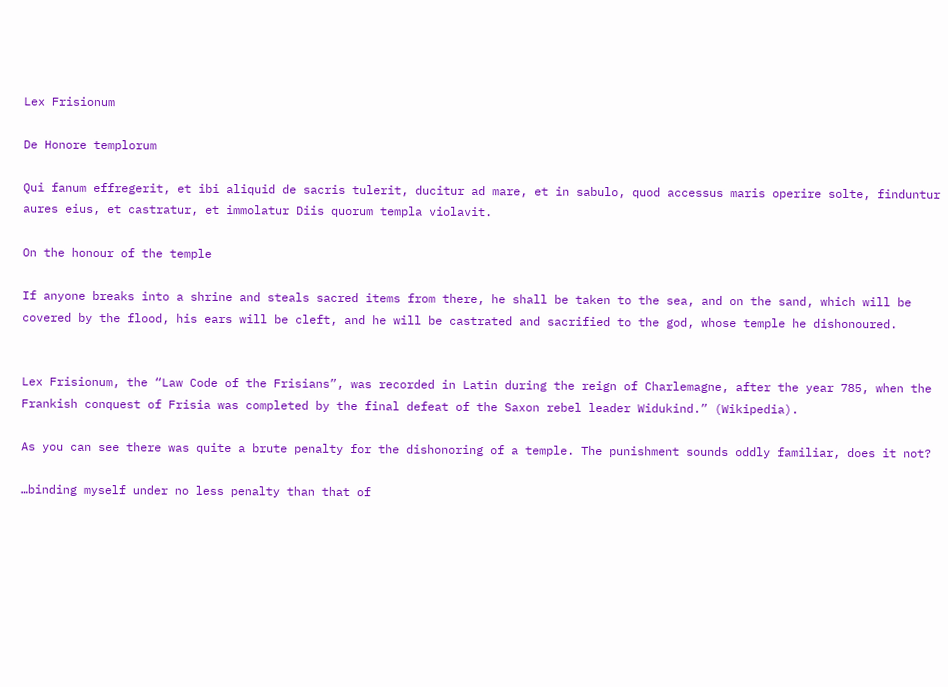Lex Frisionum

De Honore templorum

Qui fanum effregerit, et ibi aliquid de sacris tulerit, ducitur ad mare, et in sabulo, quod accessus maris operire solte, finduntur aures eius, et castratur, et immolatur Diis quorum templa violavit.

On the honour of the temple

If anyone breaks into a shrine and steals sacred items from there, he shall be taken to the sea, and on the sand, which will be covered by the flood, his ears will be cleft, and he will be castrated and sacrified to the god, whose temple he dishonoured.


Lex Frisionum, the “Law Code of the Frisians”, was recorded in Latin during the reign of Charlemagne, after the year 785, when the Frankish conquest of Frisia was completed by the final defeat of the Saxon rebel leader Widukind.” (Wikipedia).

As you can see there was quite a brute penalty for the dishonoring of a temple. The punishment sounds oddly familiar, does it not?

…binding myself under no less penalty than that of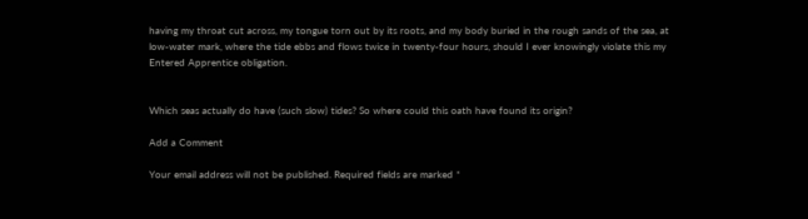having my throat cut across, my tongue torn out by its roots, and my body buried in the rough sands of the sea, at low-water mark, where the tide ebbs and flows twice in twenty-four hours, should I ever knowingly violate this my Entered Apprentice obligation.


Which seas actually do have (such slow) tides? So where could this oath have found its origin?

Add a Comment

Your email address will not be published. Required fields are marked *